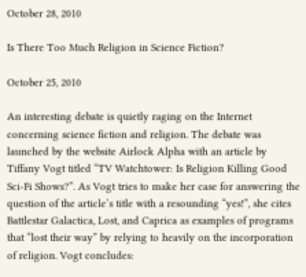October 28, 2010

Is There Too Much Religion in Science Fiction?

October 25, 2010

An interesting debate is quietly raging on the Internet concerning science fiction and religion. The debate was launched by the website Airlock Alpha with an article by Tiffany Vogt titled “TV Watchtower: Is Religion Killing Good Sci-Fi Shows?”. As Vogt tries to make her case for answering the question of the article’s title with a resounding “yes!”, she cites Battlestar Galactica, Lost, and Caprica as examples of programs that “lost their way” by relying to heavily on the incorporation of religion. Vogt concludes: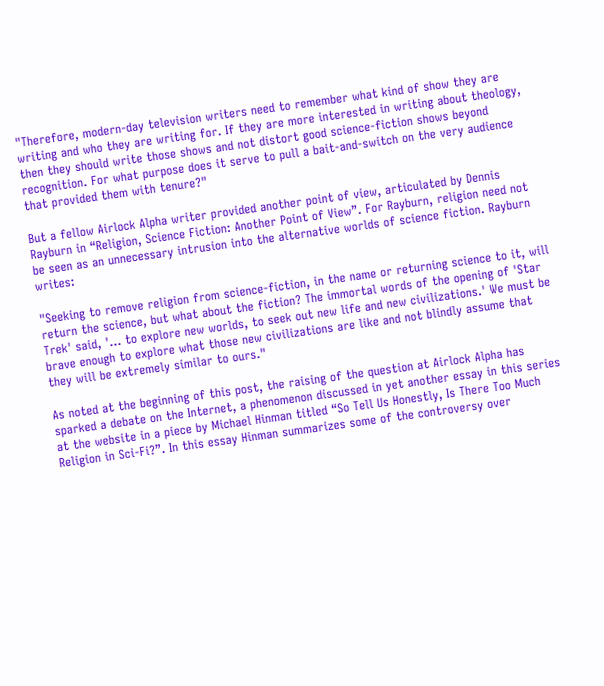"Therefore, modern-day television writers need to remember what kind of show they are writing and who they are writing for. If they are more interested in writing about theology, then they should write those shows and not distort good science-fiction shows beyond recognition. For what purpose does it serve to pull a bait-and-switch on the very audience that provided them with tenure?"

But a fellow Airlock Alpha writer provided another point of view, articulated by Dennis Rayburn in “Religion, Science Fiction: Another Point of View”. For Rayburn, religion need not be seen as an unnecessary intrusion into the alternative worlds of science fiction. Rayburn writes:

"Seeking to remove religion from science-fiction, in the name or returning science to it, will return the science, but what about the fiction? The immortal words of the opening of 'Star Trek' said, '… to explore new worlds, to seek out new life and new civilizations.' We must be brave enough to explore what those new civilizations are like and not blindly assume that they will be extremely similar to ours."

As noted at the beginning of this post, the raising of the question at Airlock Alpha has sparked a debate on the Internet, a phenomenon discussed in yet another essay in this series at the website in a piece by Michael Hinman titled “So Tell Us Honestly, Is There Too Much Religion in Sci-Fi?”. In this essay Hinman summarizes some of the controversy over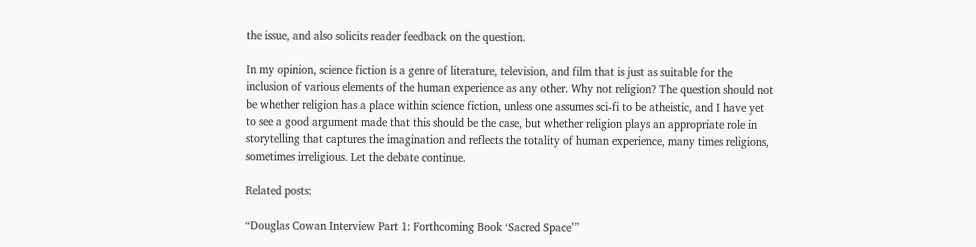the issue, and also solicits reader feedback on the question.

In my opinion, science fiction is a genre of literature, television, and film that is just as suitable for the inclusion of various elements of the human experience as any other. Why not religion? The question should not be whether religion has a place within science fiction, unless one assumes sci-fi to be atheistic, and I have yet to see a good argument made that this should be the case, but whether religion plays an appropriate role in storytelling that captures the imagination and reflects the totality of human experience, many times religions, sometimes irreligious. Let the debate continue.

Related posts:

“Douglas Cowan Interview Part 1: Forthcoming Book ‘Sacred Space’”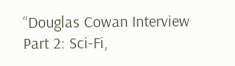“Douglas Cowan Interview Part 2: Sci-Fi,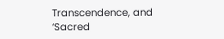Transcendence, and ‘Sacred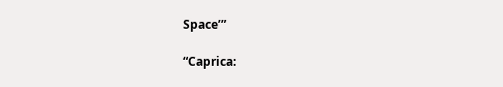Space’”

“Caprica: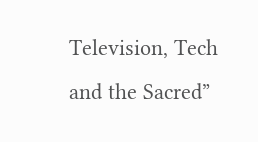Television, Tech and the Sacred”